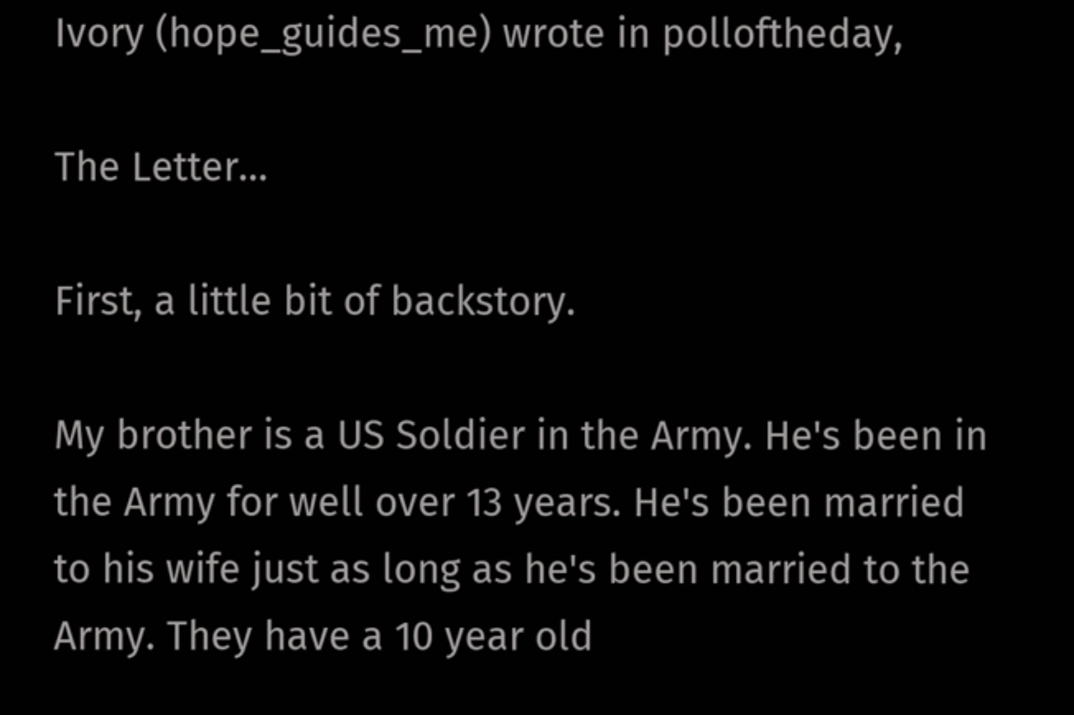Ivory (hope_guides_me) wrote in polloftheday,

The Letter...

First, a little bit of backstory.

My brother is a US Soldier in the Army. He's been in the Army for well over 13 years. He's been married to his wife just as long as he's been married to the Army. They have a 10 year old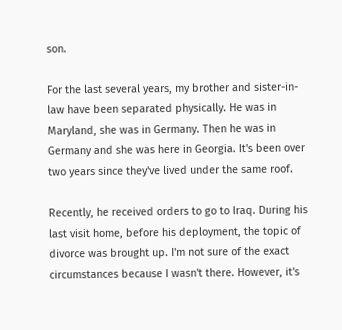son.

For the last several years, my brother and sister-in-law have been separated physically. He was in Maryland, she was in Germany. Then he was in Germany and she was here in Georgia. It's been over two years since they've lived under the same roof.

Recently, he received orders to go to Iraq. During his last visit home, before his deployment, the topic of divorce was brought up. I'm not sure of the exact circumstances because I wasn't there. However, it's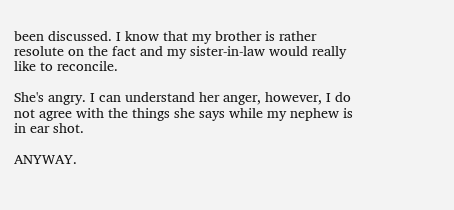been discussed. I know that my brother is rather resolute on the fact and my sister-in-law would really like to reconcile.

She's angry. I can understand her anger, however, I do not agree with the things she says while my nephew is in ear shot.

ANYWAY.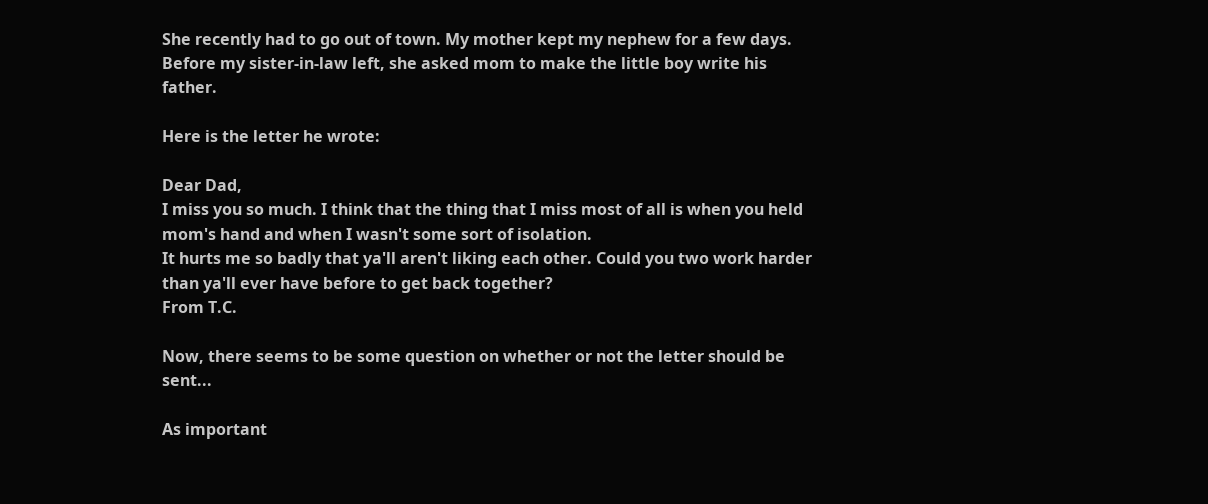She recently had to go out of town. My mother kept my nephew for a few days. Before my sister-in-law left, she asked mom to make the little boy write his father.

Here is the letter he wrote:

Dear Dad,
I miss you so much. I think that the thing that I miss most of all is when you held mom's hand and when I wasn't some sort of isolation.
It hurts me so badly that ya'll aren't liking each other. Could you two work harder than ya'll ever have before to get back together?
From T.C.

Now, there seems to be some question on whether or not the letter should be sent...

As important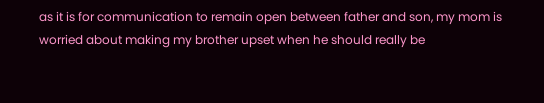as it is for communication to remain open between father and son, my mom is worried about making my brother upset when he should really be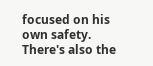focused on his own safety. There's also the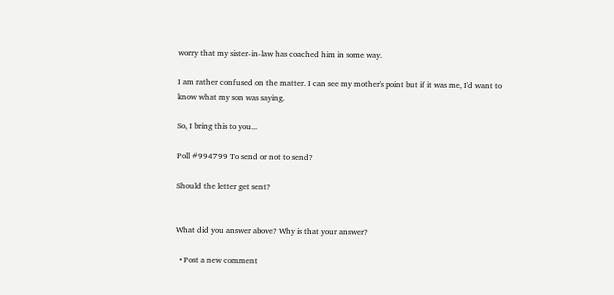worry that my sister-in-law has coached him in some way.

I am rather confused on the matter. I can see my mother's point but if it was me, I'd want to know what my son was saying.

So, I bring this to you...

Poll #994799 To send or not to send?

Should the letter get sent?


What did you answer above? Why is that your answer?

  • Post a new comment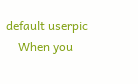default userpic
    When you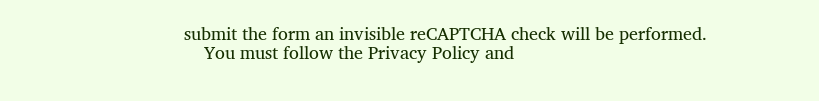submit the form an invisible reCAPTCHA check will be performed.
    You must follow the Privacy Policy and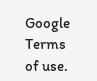Google Terms of use.